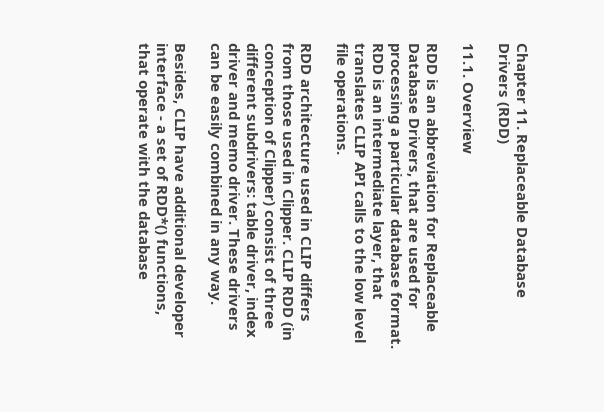Chapter 11. Replaceable Database Drivers (RDD)

11.1. Overview

RDD is an abbreviation for Replaceable Database Drivers, that are used for processing a particular database format. RDD is an intermediate layer, that translates CLIP API calls to the low level file operations.

RDD architecture used in CLIP differs from those used in Clipper. CLIP RDD (in conception of Clipper) consist of three different subdrivers: table driver, index driver and memo driver. These drivers can be easily combined in any way.

Besides, CLIP have additional developer interface - a set of RDD*() functions, that operate with the database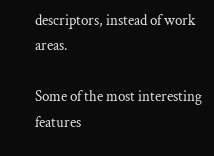descriptors, instead of work areas.

Some of the most interesting features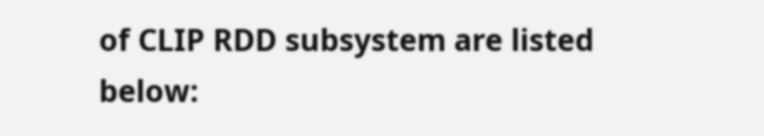of CLIP RDD subsystem are listed below: